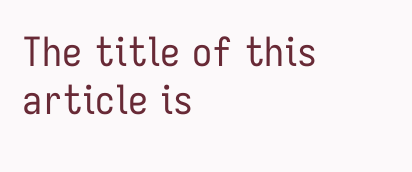The title of this article is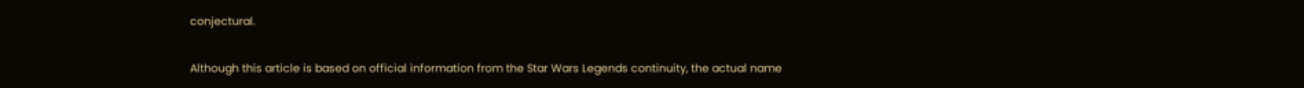conjectural.

Although this article is based on official information from the Star Wars Legends continuity, the actual name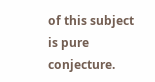of this subject is pure conjecture.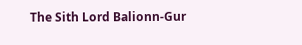The Sith Lord Balionn-Gur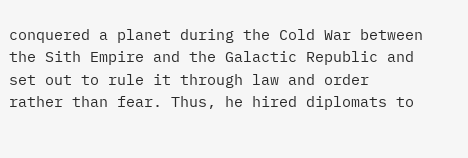conquered a planet during the Cold War between the Sith Empire and the Galactic Republic and set out to rule it through law and order rather than fear. Thus, he hired diplomats to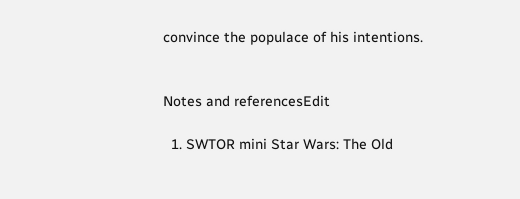convince the populace of his intentions.


Notes and referencesEdit

  1. SWTOR mini Star Wars: The Old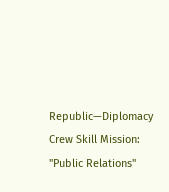Republic—Diplomacy Crew Skill Mission: "Public Relations"